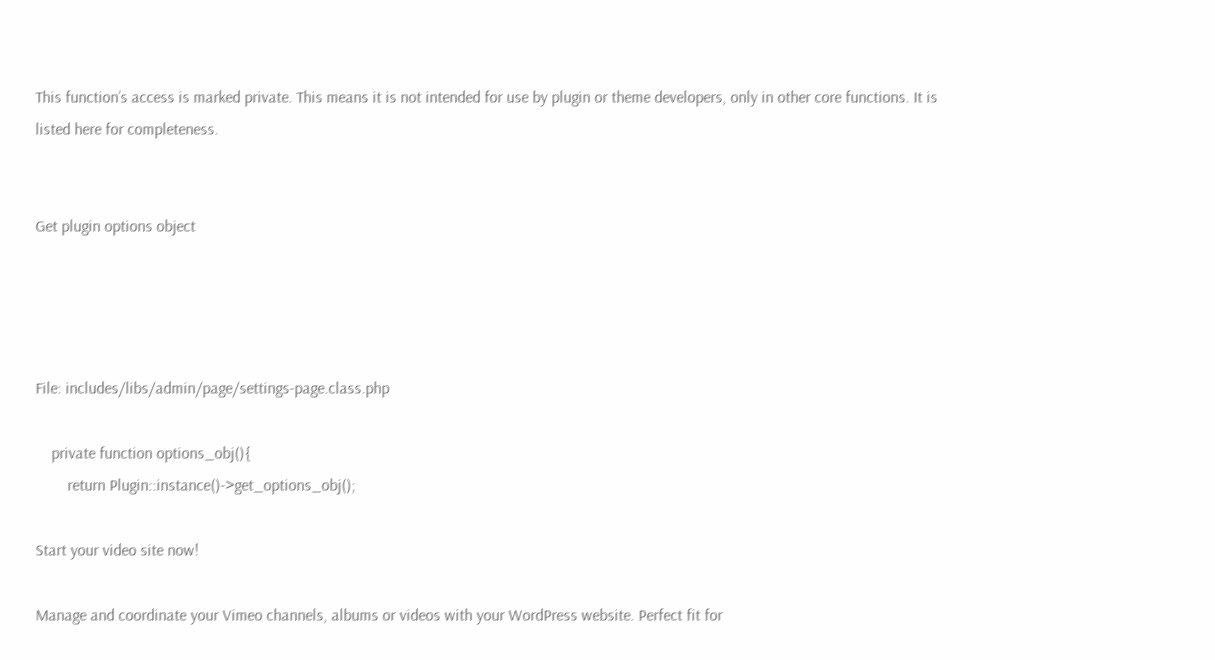This function’s access is marked private. This means it is not intended for use by plugin or theme developers, only in other core functions. It is listed here for completeness.


Get plugin options object




File: includes/libs/admin/page/settings-page.class.php

    private function options_obj(){
        return Plugin::instance()->get_options_obj();

Start your video site now!

Manage and coordinate your Vimeo channels, albums or videos with your WordPress website. Perfect fit for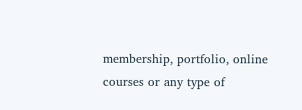membership, portfolio, online courses or any type of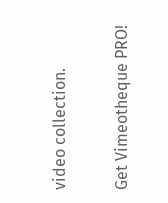video collection.

Get Vimeotheque PRO!